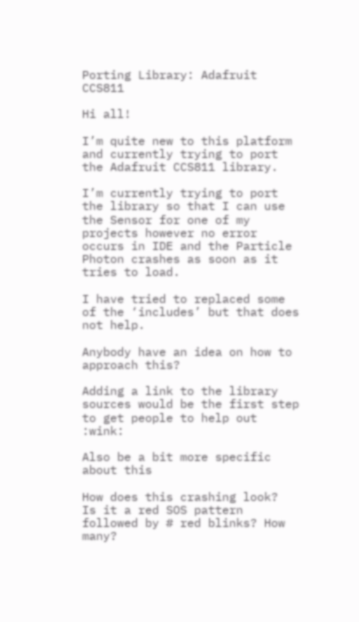Porting Library: Adafruit CCS811

Hi all!

I’m quite new to this platform and currently trying to port the Adafruit CCS811 library.

I’m currently trying to port the library so that I can use the Sensor for one of my projects however no error occurs in IDE and the Particle Photon crashes as soon as it tries to load.

I have tried to replaced some of the ‘includes’ but that does not help.

Anybody have an idea on how to approach this?

Adding a link to the library sources would be the first step to get people to help out :wink:

Also be a bit more specific about this

How does this crashing look?
Is it a red SOS pattern followed by # red blinks? How many?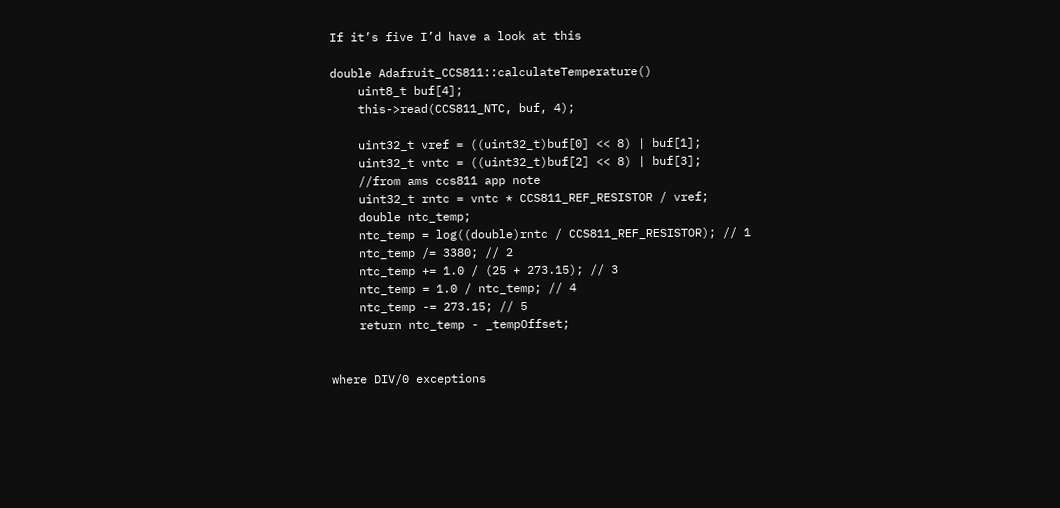If it’s five I’d have a look at this

double Adafruit_CCS811::calculateTemperature()
    uint8_t buf[4];
    this->read(CCS811_NTC, buf, 4);

    uint32_t vref = ((uint32_t)buf[0] << 8) | buf[1];
    uint32_t vntc = ((uint32_t)buf[2] << 8) | buf[3];
    //from ams ccs811 app note
    uint32_t rntc = vntc * CCS811_REF_RESISTOR / vref;
    double ntc_temp;
    ntc_temp = log((double)rntc / CCS811_REF_RESISTOR); // 1
    ntc_temp /= 3380; // 2
    ntc_temp += 1.0 / (25 + 273.15); // 3
    ntc_temp = 1.0 / ntc_temp; // 4
    ntc_temp -= 273.15; // 5
    return ntc_temp - _tempOffset;


where DIV/0 exceptions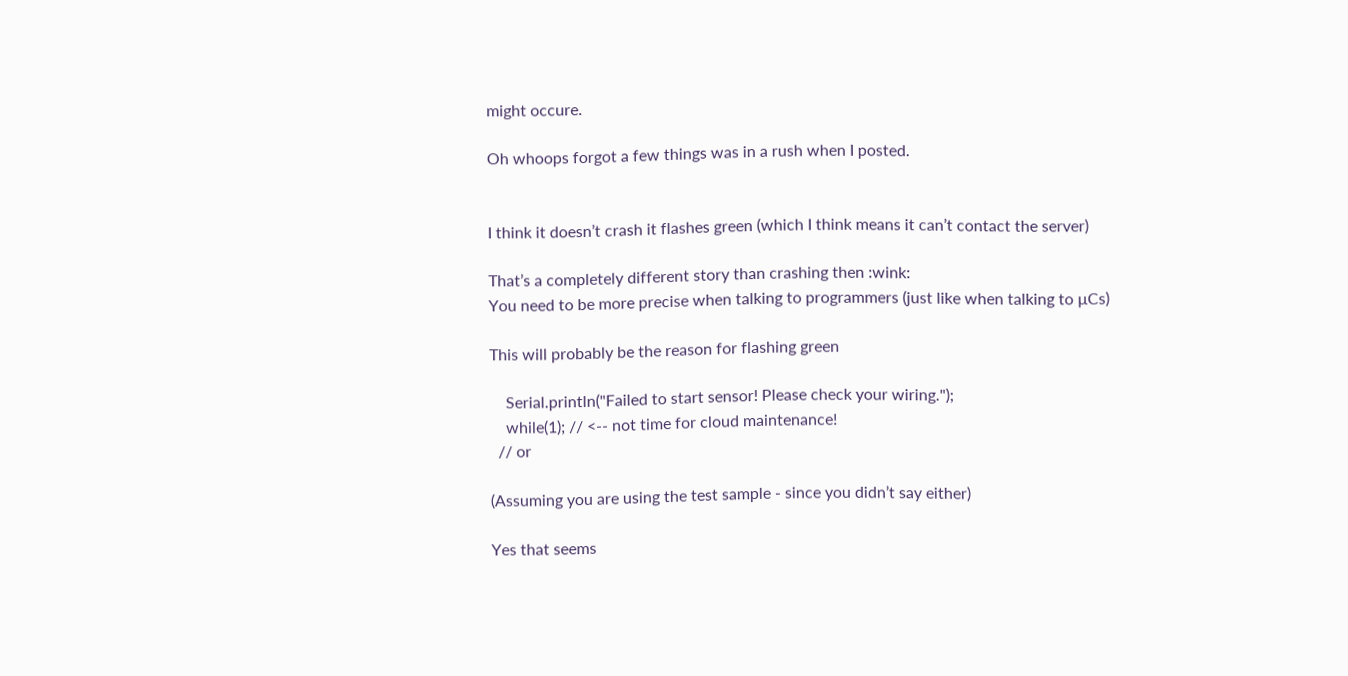might occure.

Oh whoops forgot a few things was in a rush when I posted.


I think it doesn’t crash it flashes green (which I think means it can’t contact the server)

That’s a completely different story than crashing then :wink:
You need to be more precise when talking to programmers (just like when talking to µCs)

This will probably be the reason for flashing green

    Serial.println("Failed to start sensor! Please check your wiring.");
    while(1); // <-- not time for cloud maintenance!
  // or

(Assuming you are using the test sample - since you didn’t say either)

Yes that seems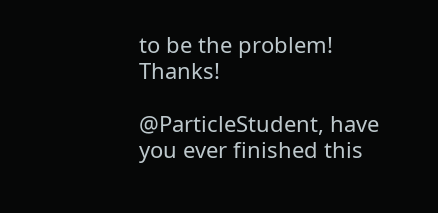to be the problem! Thanks!

@ParticleStudent, have you ever finished this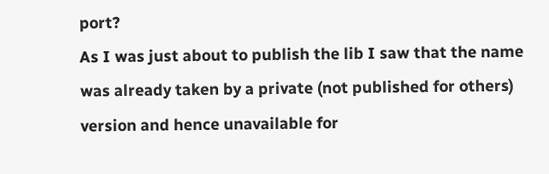port?
As I was just about to publish the lib I saw that the name was already taken by a private (not published for others) version and hence unavailable for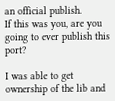an official publish.
If this was you, are you going to ever publish this port?

I was able to get ownership of the lib and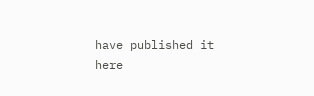have published it here